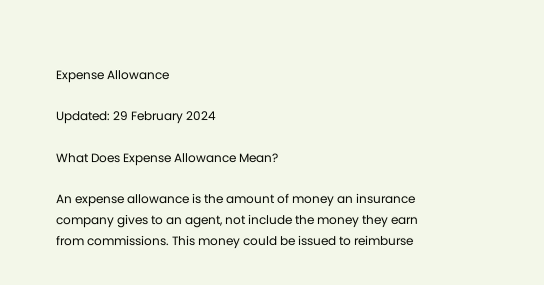Expense Allowance

Updated: 29 February 2024

What Does Expense Allowance Mean?

An expense allowance is the amount of money an insurance company gives to an agent, not include the money they earn from commissions. This money could be issued to reimburse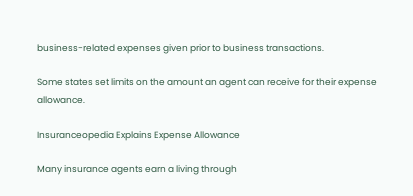business-related expenses given prior to business transactions.

Some states set limits on the amount an agent can receive for their expense allowance.

Insuranceopedia Explains Expense Allowance

Many insurance agents earn a living through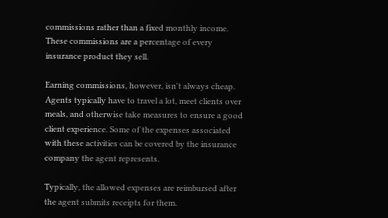commissions rather than a fixed monthly income. These commissions are a percentage of every insurance product they sell.

Earning commissions, however, isn't always cheap. Agents typically have to travel a lot, meet clients over meals, and otherwise take measures to ensure a good client experience. Some of the expenses associated with these activities can be covered by the insurance company the agent represents.

Typically, the allowed expenses are reimbursed after the agent submits receipts for them.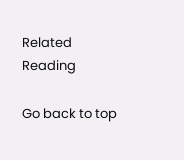Related Reading

Go back to top